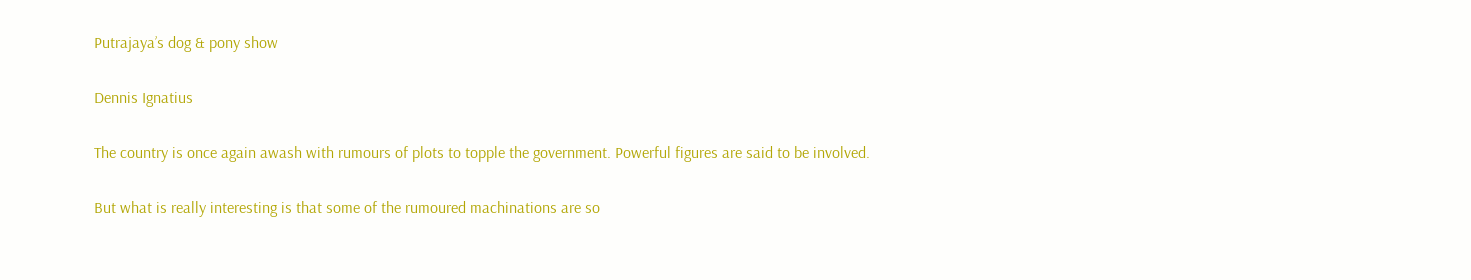Putrajaya’s dog & pony show

Dennis Ignatius

The country is once again awash with rumours of plots to topple the government. Powerful figures are said to be involved.

But what is really interesting is that some of the rumoured machinations are so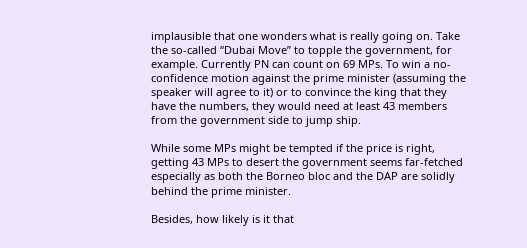implausible that one wonders what is really going on. Take the so-called “Dubai Move” to topple the government, for example. Currently PN can count on 69 MPs. To win a no-confidence motion against the prime minister (assuming the speaker will agree to it) or to convince the king that they have the numbers, they would need at least 43 members from the government side to jump ship.

While some MPs might be tempted if the price is right, getting 43 MPs to desert the government seems far-fetched especially as both the Borneo bloc and the DAP are solidly behind the prime minister.

Besides, how likely is it that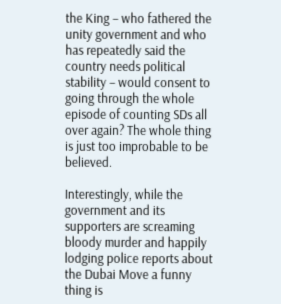the King – who fathered the unity government and who has repeatedly said the country needs political stability – would consent to going through the whole episode of counting SDs all over again? The whole thing is just too improbable to be believed.

Interestingly, while the government and its supporters are screaming bloody murder and happily lodging police reports about the Dubai Move a funny thing is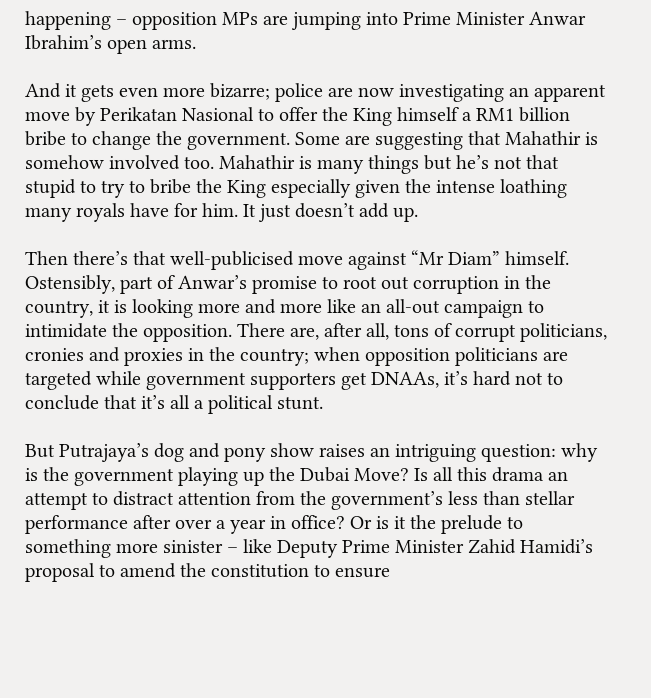happening – opposition MPs are jumping into Prime Minister Anwar Ibrahim’s open arms.

And it gets even more bizarre; police are now investigating an apparent move by Perikatan Nasional to offer the King himself a RM1 billion bribe to change the government. Some are suggesting that Mahathir is somehow involved too. Mahathir is many things but he’s not that stupid to try to bribe the King especially given the intense loathing many royals have for him. It just doesn’t add up.

Then there’s that well-publicised move against “Mr Diam” himself. Ostensibly, part of Anwar’s promise to root out corruption in the country, it is looking more and more like an all-out campaign to intimidate the opposition. There are, after all, tons of corrupt politicians, cronies and proxies in the country; when opposition politicians are targeted while government supporters get DNAAs, it’s hard not to conclude that it’s all a political stunt.

But Putrajaya’s dog and pony show raises an intriguing question: why is the government playing up the Dubai Move? Is all this drama an attempt to distract attention from the government’s less than stellar performance after over a year in office? Or is it the prelude to something more sinister – like Deputy Prime Minister Zahid Hamidi’s proposal to amend the constitution to ensure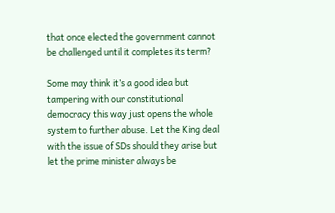that once elected the government cannot be challenged until it completes its term?

Some may think it’s a good idea but tampering with our constitutional democracy this way just opens the whole system to further abuse. Let the King deal with the issue of SDs should they arise but let the prime minister always be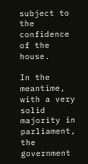subject to the confidence of the house.

In the meantime, with a very solid majority in parliament, the government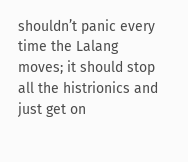shouldn’t panic every time the Lalang moves; it should stop all the histrionics and just get on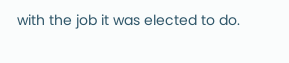with the job it was elected to do.